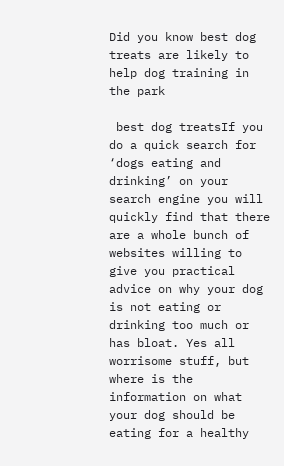Did you know best dog treats are likely to help dog training in the park

 best dog treatsIf you do a quick search for ‘dogs eating and drinking’ on your search engine you will quickly find that there are a whole bunch of websites willing to give you practical advice on why your dog is not eating or drinking too much or has bloat. Yes all worrisome stuff, but where is the information on what your dog should be eating for a healthy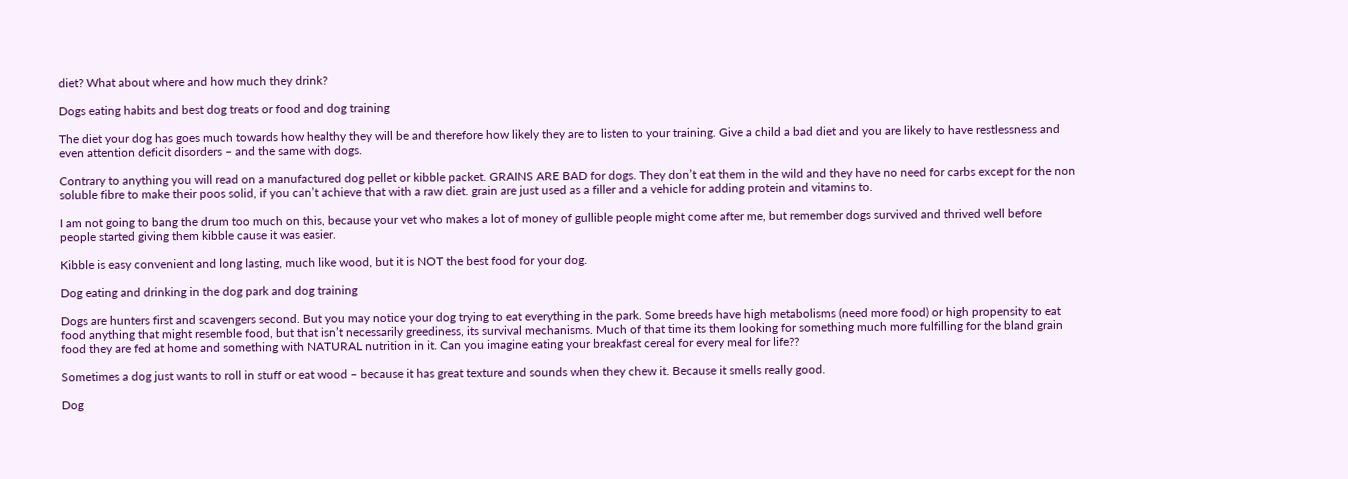diet? What about where and how much they drink?

Dogs eating habits and best dog treats or food and dog training

The diet your dog has goes much towards how healthy they will be and therefore how likely they are to listen to your training. Give a child a bad diet and you are likely to have restlessness and even attention deficit disorders – and the same with dogs.

Contrary to anything you will read on a manufactured dog pellet or kibble packet. GRAINS ARE BAD for dogs. They don’t eat them in the wild and they have no need for carbs except for the non soluble fibre to make their poos solid, if you can’t achieve that with a raw diet. grain are just used as a filler and a vehicle for adding protein and vitamins to.

I am not going to bang the drum too much on this, because your vet who makes a lot of money of gullible people might come after me, but remember dogs survived and thrived well before people started giving them kibble cause it was easier.

Kibble is easy convenient and long lasting, much like wood, but it is NOT the best food for your dog.

Dog eating and drinking in the dog park and dog training

Dogs are hunters first and scavengers second. But you may notice your dog trying to eat everything in the park. Some breeds have high metabolisms (need more food) or high propensity to eat food anything that might resemble food, but that isn’t necessarily greediness, its survival mechanisms. Much of that time its them looking for something much more fulfilling for the bland grain food they are fed at home and something with NATURAL nutrition in it. Can you imagine eating your breakfast cereal for every meal for life??

Sometimes a dog just wants to roll in stuff or eat wood – because it has great texture and sounds when they chew it. Because it smells really good.

Dog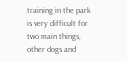training in the park is very difficult for two main things, other dogs and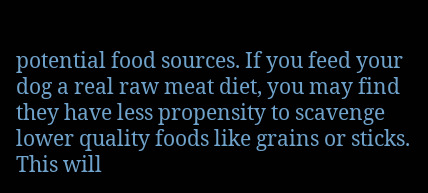potential food sources. If you feed your dog a real raw meat diet, you may find they have less propensity to scavenge lower quality foods like grains or sticks. This will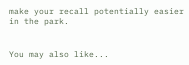make your recall potentially easier in the park.


You may also like...